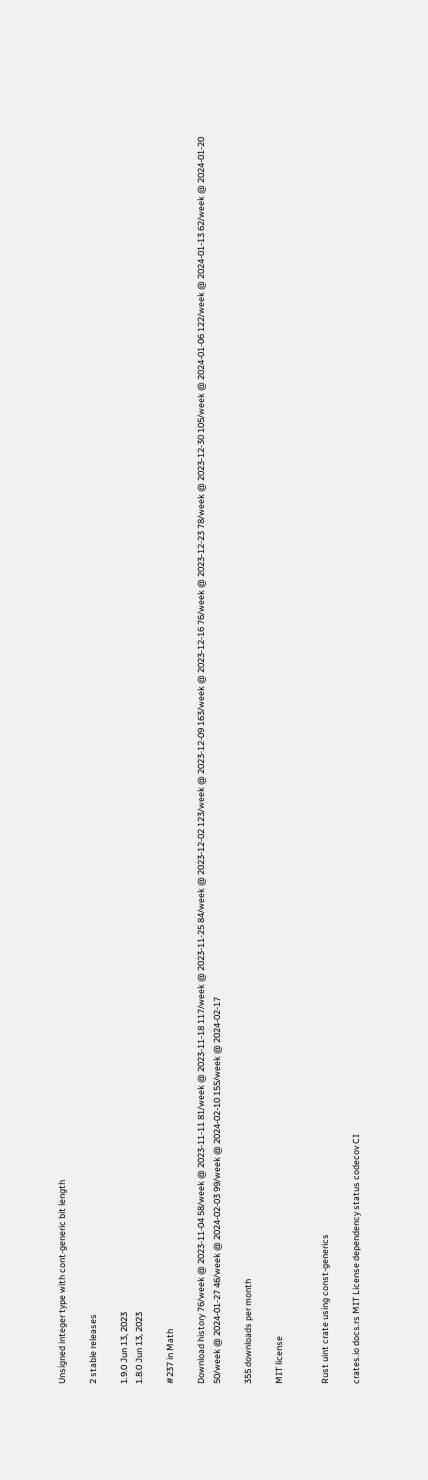Unsigned integer type with cont-generic bit length

2 stable releases

1.9.0 Jun 13, 2023
1.8.0 Jun 13, 2023

#237 in Math

Download history 76/week @ 2023-11-04 58/week @ 2023-11-11 81/week @ 2023-11-18 117/week @ 2023-11-25 84/week @ 2023-12-02 123/week @ 2023-12-09 163/week @ 2023-12-16 76/week @ 2023-12-23 78/week @ 2023-12-30 105/week @ 2024-01-06 122/week @ 2024-01-13 62/week @ 2024-01-20 50/week @ 2024-01-27 46/week @ 2024-02-03 99/week @ 2024-02-10 155/week @ 2024-02-17

355 downloads per month

MIT license


Rust uint crate using const-generics

crates.io docs.rs MIT License dependency status codecov CI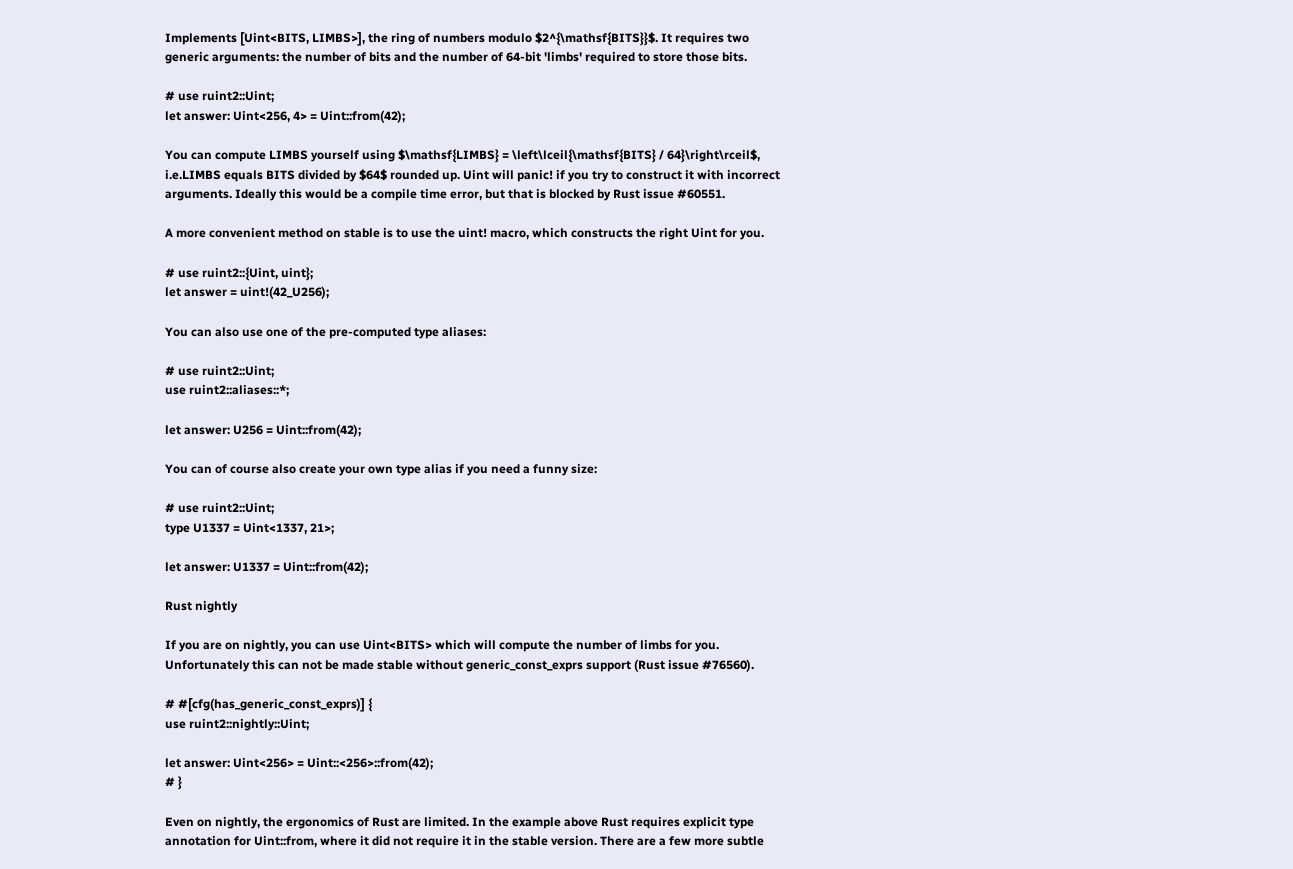Implements [Uint<BITS, LIMBS>], the ring of numbers modulo $2^{\mathsf{BITS}}$. It requires two generic arguments: the number of bits and the number of 64-bit 'limbs' required to store those bits.

# use ruint2::Uint;
let answer: Uint<256, 4> = Uint::from(42);

You can compute LIMBS yourself using $\mathsf{LIMBS} = \left\lceil{\mathsf{BITS} / 64}\right\rceil$, i.e.LIMBS equals BITS divided by $64$ rounded up. Uint will panic! if you try to construct it with incorrect arguments. Ideally this would be a compile time error, but that is blocked by Rust issue #60551.

A more convenient method on stable is to use the uint! macro, which constructs the right Uint for you.

# use ruint2::{Uint, uint};
let answer = uint!(42_U256);

You can also use one of the pre-computed type aliases:

# use ruint2::Uint;
use ruint2::aliases::*;

let answer: U256 = Uint::from(42);

You can of course also create your own type alias if you need a funny size:

# use ruint2::Uint;
type U1337 = Uint<1337, 21>;

let answer: U1337 = Uint::from(42);

Rust nightly

If you are on nightly, you can use Uint<BITS> which will compute the number of limbs for you. Unfortunately this can not be made stable without generic_const_exprs support (Rust issue #76560).

# #[cfg(has_generic_const_exprs)] {
use ruint2::nightly::Uint;

let answer: Uint<256> = Uint::<256>::from(42);
# }

Even on nightly, the ergonomics of Rust are limited. In the example above Rust requires explicit type annotation for Uint::from, where it did not require it in the stable version. There are a few more subtle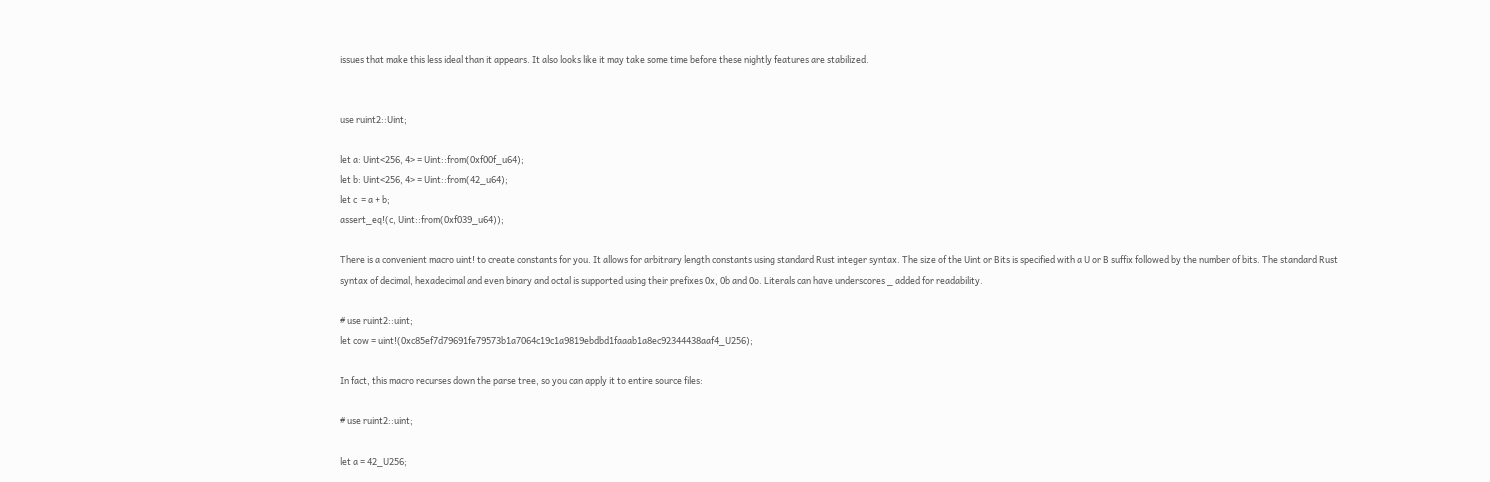issues that make this less ideal than it appears. It also looks like it may take some time before these nightly features are stabilized.


use ruint2::Uint;

let a: Uint<256, 4> = Uint::from(0xf00f_u64);
let b: Uint<256, 4> = Uint::from(42_u64);
let c  = a + b;
assert_eq!(c, Uint::from(0xf039_u64));

There is a convenient macro uint! to create constants for you. It allows for arbitrary length constants using standard Rust integer syntax. The size of the Uint or Bits is specified with a U or B suffix followed by the number of bits. The standard Rust syntax of decimal, hexadecimal and even binary and octal is supported using their prefixes 0x, 0b and 0o. Literals can have underscores _ added for readability.

# use ruint2::uint;
let cow = uint!(0xc85ef7d79691fe79573b1a7064c19c1a9819ebdbd1faaab1a8ec92344438aaf4_U256);

In fact, this macro recurses down the parse tree, so you can apply it to entire source files:

# use ruint2::uint;

let a = 42_U256;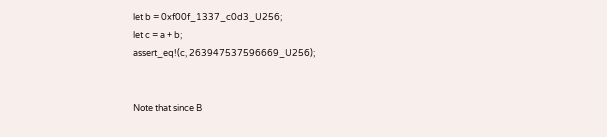let b = 0xf00f_1337_c0d3_U256;
let c = a + b;
assert_eq!(c, 263947537596669_U256);


Note that since B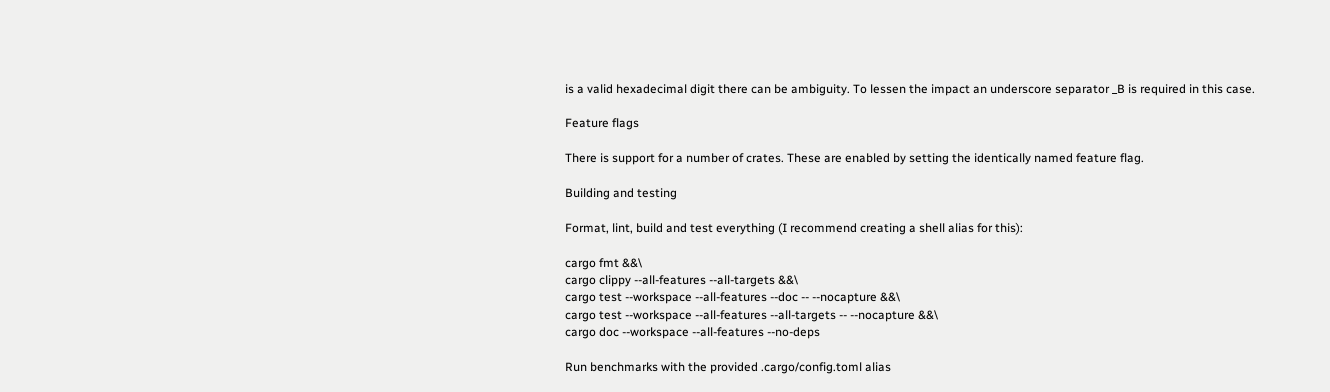is a valid hexadecimal digit there can be ambiguity. To lessen the impact an underscore separator _B is required in this case.

Feature flags

There is support for a number of crates. These are enabled by setting the identically named feature flag.

Building and testing

Format, lint, build and test everything (I recommend creating a shell alias for this):

cargo fmt &&\
cargo clippy --all-features --all-targets &&\
cargo test --workspace --all-features --doc -- --nocapture &&\
cargo test --workspace --all-features --all-targets -- --nocapture &&\
cargo doc --workspace --all-features --no-deps

Run benchmarks with the provided .cargo/config.toml alias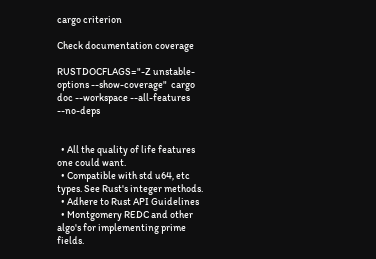cargo criterion

Check documentation coverage

RUSTDOCFLAGS="-Z unstable-options --show-coverage"  cargo doc --workspace --all-features --no-deps


  • All the quality of life features one could want.
  • Compatible with std u64, etc types. See Rust's integer methods.
  • Adhere to Rust API Guidelines
  • Montgomery REDC and other algo's for implementing prime fields.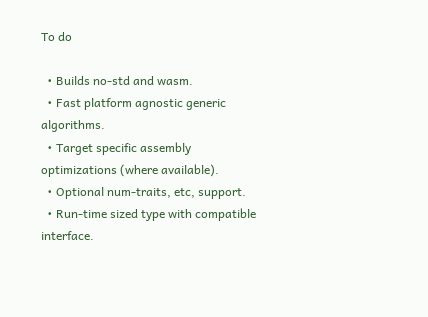To do

  • Builds no-std and wasm.
  • Fast platform agnostic generic algorithms.
  • Target specific assembly optimizations (where available).
  • Optional num-traits, etc, support.
  • Run-time sized type with compatible interface.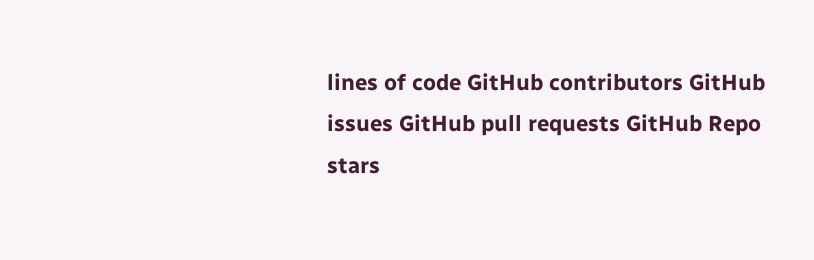lines of code GitHub contributors GitHub issues GitHub pull requests GitHub Repo stars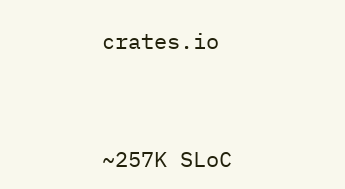crates.io


~257K SLoC